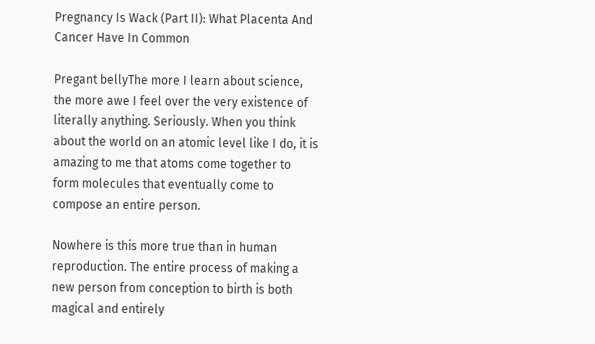Pregnancy Is Wack (Part II): What Placenta And Cancer Have In Common

Pregant bellyThe more I learn about science, the more awe I feel over the very existence of literally anything. Seriously. When you think about the world on an atomic level like I do, it is amazing to me that atoms come together to form molecules that eventually come to compose an entire person.

Nowhere is this more true than in human reproduction. The entire process of making a new person from conception to birth is both magical and entirely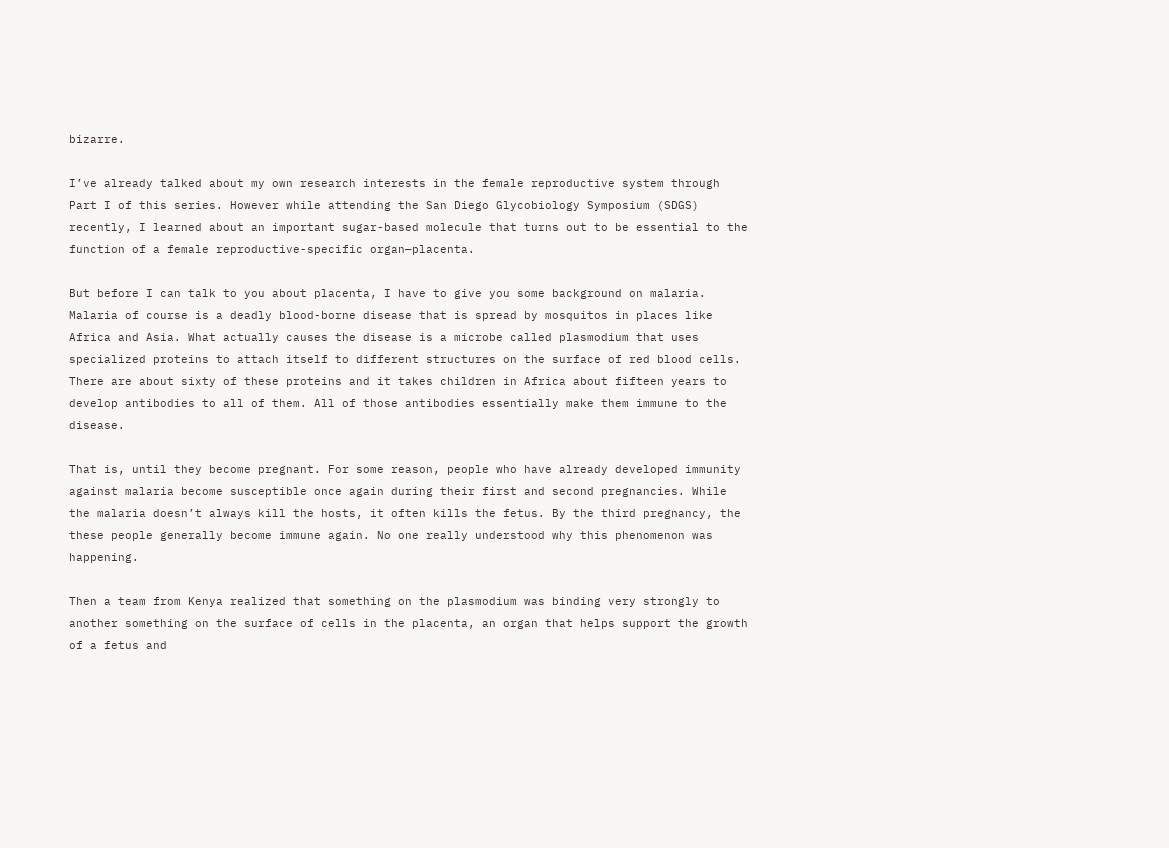bizarre.

I’ve already talked about my own research interests in the female reproductive system through Part I of this series. However while attending the San Diego Glycobiology Symposium (SDGS) recently, I learned about an important sugar-based molecule that turns out to be essential to the function of a female reproductive-specific organ—placenta.

But before I can talk to you about placenta, I have to give you some background on malaria. Malaria of course is a deadly blood-borne disease that is spread by mosquitos in places like Africa and Asia. What actually causes the disease is a microbe called plasmodium that uses specialized proteins to attach itself to different structures on the surface of red blood cells. There are about sixty of these proteins and it takes children in Africa about fifteen years to develop antibodies to all of them. All of those antibodies essentially make them immune to the disease.

That is, until they become pregnant. For some reason, people who have already developed immunity against malaria become susceptible once again during their first and second pregnancies. While the malaria doesn’t always kill the hosts, it often kills the fetus. By the third pregnancy, the these people generally become immune again. No one really understood why this phenomenon was happening.

Then a team from Kenya realized that something on the plasmodium was binding very strongly to another something on the surface of cells in the placenta, an organ that helps support the growth of a fetus and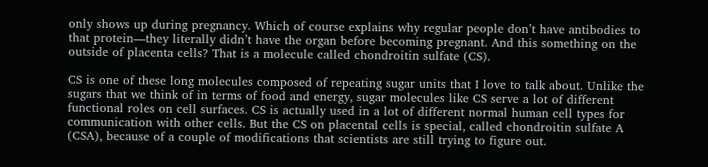only shows up during pregnancy. Which of course explains why regular people don’t have antibodies to that protein—they literally didn’t have the organ before becoming pregnant. And this something on the outside of placenta cells? That is a molecule called chondroitin sulfate (CS).

CS is one of these long molecules composed of repeating sugar units that I love to talk about. Unlike the sugars that we think of in terms of food and energy, sugar molecules like CS serve a lot of different functional roles on cell surfaces. CS is actually used in a lot of different normal human cell types for communication with other cells. But the CS on placental cells is special, called chondroitin sulfate A (CSA), because of a couple of modifications that scientists are still trying to figure out.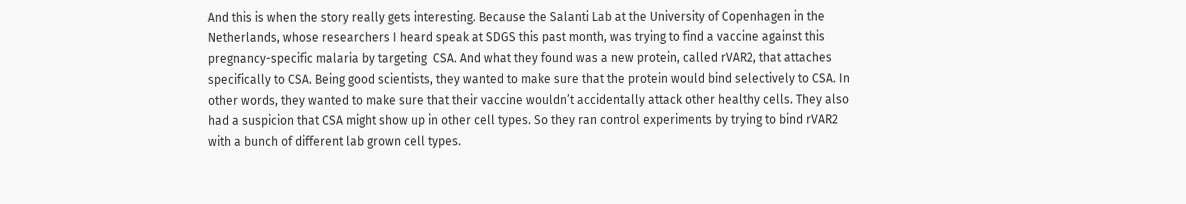And this is when the story really gets interesting. Because the Salanti Lab at the University of Copenhagen in the Netherlands, whose researchers I heard speak at SDGS this past month, was trying to find a vaccine against this pregnancy-specific malaria by targeting  CSA. And what they found was a new protein, called rVAR2, that attaches specifically to CSA. Being good scientists, they wanted to make sure that the protein would bind selectively to CSA. In other words, they wanted to make sure that their vaccine wouldn’t accidentally attack other healthy cells. They also had a suspicion that CSA might show up in other cell types. So they ran control experiments by trying to bind rVAR2 with a bunch of different lab grown cell types.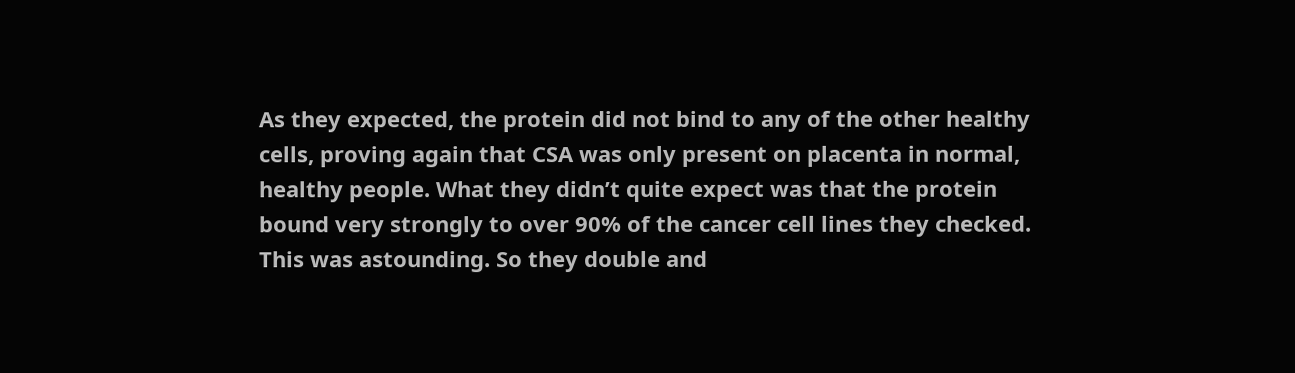As they expected, the protein did not bind to any of the other healthy cells, proving again that CSA was only present on placenta in normal, healthy people. What they didn’t quite expect was that the protein bound very strongly to over 90% of the cancer cell lines they checked. This was astounding. So they double and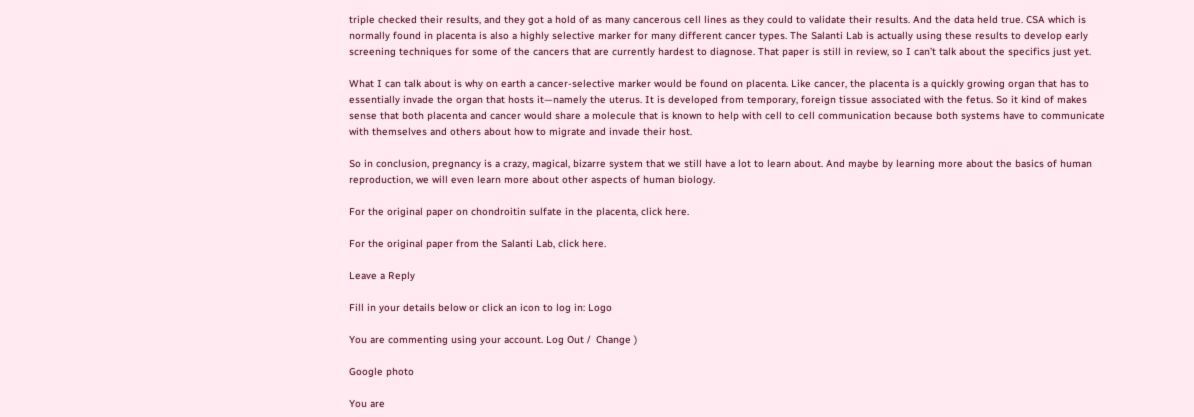triple checked their results, and they got a hold of as many cancerous cell lines as they could to validate their results. And the data held true. CSA which is normally found in placenta is also a highly selective marker for many different cancer types. The Salanti Lab is actually using these results to develop early screening techniques for some of the cancers that are currently hardest to diagnose. That paper is still in review, so I can’t talk about the specifics just yet.

What I can talk about is why on earth a cancer-selective marker would be found on placenta. Like cancer, the placenta is a quickly growing organ that has to essentially invade the organ that hosts it—namely the uterus. It is developed from temporary, foreign tissue associated with the fetus. So it kind of makes sense that both placenta and cancer would share a molecule that is known to help with cell to cell communication because both systems have to communicate with themselves and others about how to migrate and invade their host.

So in conclusion, pregnancy is a crazy, magical, bizarre system that we still have a lot to learn about. And maybe by learning more about the basics of human reproduction, we will even learn more about other aspects of human biology.

For the original paper on chondroitin sulfate in the placenta, click here.

For the original paper from the Salanti Lab, click here.

Leave a Reply

Fill in your details below or click an icon to log in: Logo

You are commenting using your account. Log Out /  Change )

Google photo

You are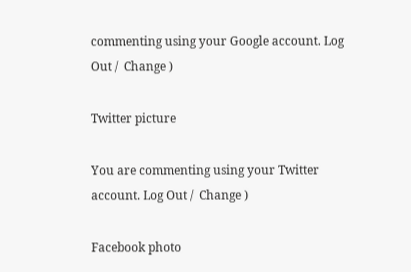commenting using your Google account. Log Out /  Change )

Twitter picture

You are commenting using your Twitter account. Log Out /  Change )

Facebook photo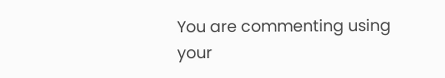You are commenting using your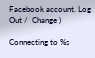Facebook account. Log Out /  Change )

Connecting to %s